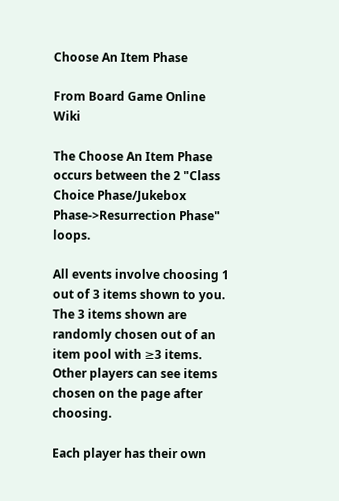Choose An Item Phase

From Board Game Online Wiki

The Choose An Item Phase occurs between the 2 "Class Choice Phase/Jukebox Phase->Resurrection Phase" loops.

All events involve choosing 1 out of 3 items shown to you. The 3 items shown are randomly chosen out of an item pool with ≥3 items. Other players can see items chosen on the page after choosing.

Each player has their own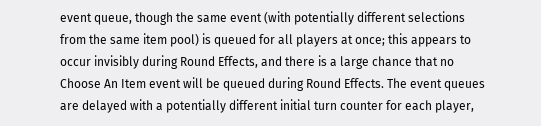event queue, though the same event (with potentially different selections from the same item pool) is queued for all players at once; this appears to occur invisibly during Round Effects, and there is a large chance that no Choose An Item event will be queued during Round Effects. The event queues are delayed with a potentially different initial turn counter for each player,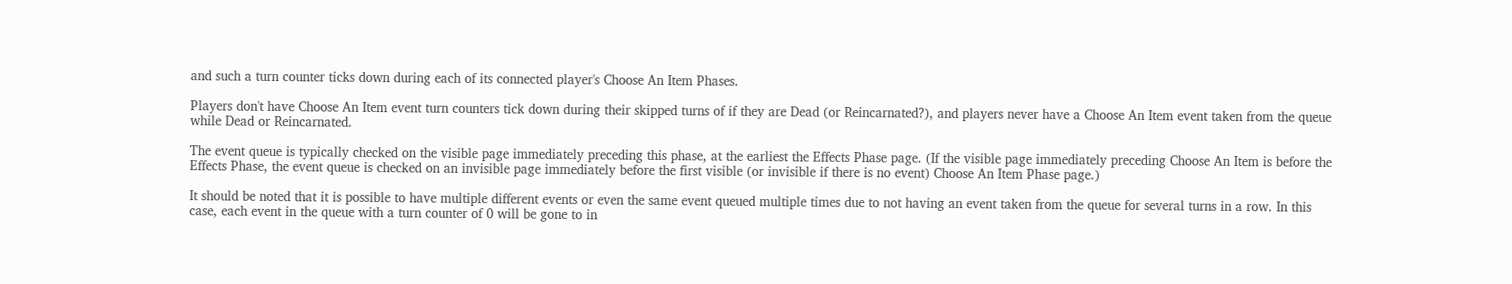and such a turn counter ticks down during each of its connected player's Choose An Item Phases.

Players don't have Choose An Item event turn counters tick down during their skipped turns of if they are Dead (or Reincarnated?), and players never have a Choose An Item event taken from the queue while Dead or Reincarnated.

The event queue is typically checked on the visible page immediately preceding this phase, at the earliest the Effects Phase page. (If the visible page immediately preceding Choose An Item is before the Effects Phase, the event queue is checked on an invisible page immediately before the first visible (or invisible if there is no event) Choose An Item Phase page.)

It should be noted that it is possible to have multiple different events or even the same event queued multiple times due to not having an event taken from the queue for several turns in a row. In this case, each event in the queue with a turn counter of 0 will be gone to in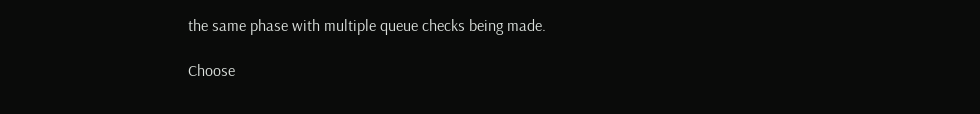the same phase with multiple queue checks being made.

Choose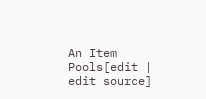An Item Pools[edit | edit source]